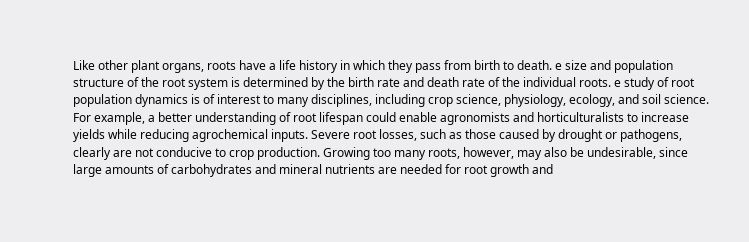Like other plant organs, roots have a life history in which they pass from birth to death. e size and population structure of the root system is determined by the birth rate and death rate of the individual roots. e study of root population dynamics is of interest to many disciplines, including crop science, physiology, ecology, and soil science. For example, a better understanding of root lifespan could enable agronomists and horticulturalists to increase yields while reducing agrochemical inputs. Severe root losses, such as those caused by drought or pathogens, clearly are not conducive to crop production. Growing too many roots, however, may also be undesirable, since large amounts of carbohydrates and mineral nutrients are needed for root growth and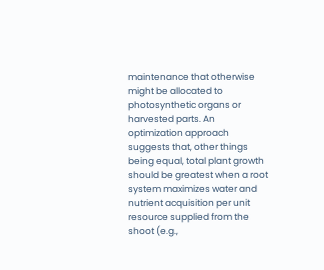maintenance that otherwise might be allocated to photosynthetic organs or harvested parts. An optimization approach suggests that, other things being equal, total plant growth should be greatest when a root system maximizes water and nutrient acquisition per unit resource supplied from the shoot (e.g.,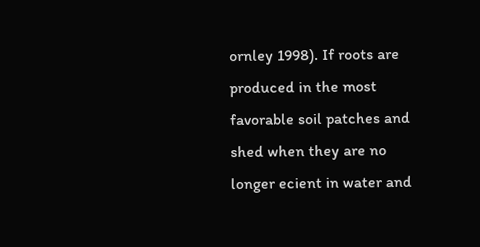ornley 1998). If roots are produced in the most favorable soil patches and shed when they are no longer ecient in water and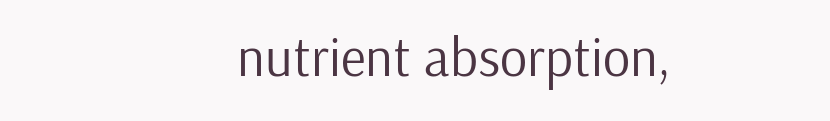nutrient absorption,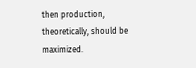then production, theoretically, should be maximized.